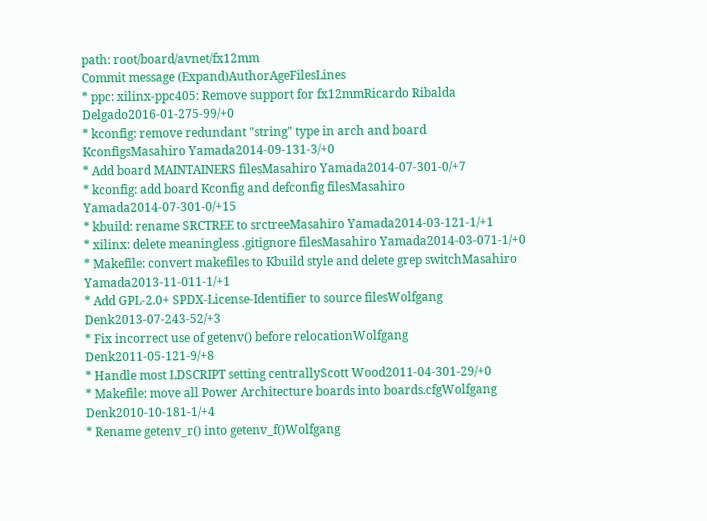path: root/board/avnet/fx12mm
Commit message (Expand)AuthorAgeFilesLines
* ppc: xilinx-ppc405: Remove support for fx12mmRicardo Ribalda Delgado2016-01-275-99/+0
* kconfig: remove redundant "string" type in arch and board KconfigsMasahiro Yamada2014-09-131-3/+0
* Add board MAINTAINERS filesMasahiro Yamada2014-07-301-0/+7
* kconfig: add board Kconfig and defconfig filesMasahiro Yamada2014-07-301-0/+15
* kbuild: rename SRCTREE to srctreeMasahiro Yamada2014-03-121-1/+1
* xilinx: delete meaningless .gitignore filesMasahiro Yamada2014-03-071-1/+0
* Makefile: convert makefiles to Kbuild style and delete grep switchMasahiro Yamada2013-11-011-1/+1
* Add GPL-2.0+ SPDX-License-Identifier to source filesWolfgang Denk2013-07-243-52/+3
* Fix incorrect use of getenv() before relocationWolfgang Denk2011-05-121-9/+8
* Handle most LDSCRIPT setting centrallyScott Wood2011-04-301-29/+0
* Makefile: move all Power Architecture boards into boards.cfgWolfgang Denk2010-10-181-1/+4
* Rename getenv_r() into getenv_f()Wolfgang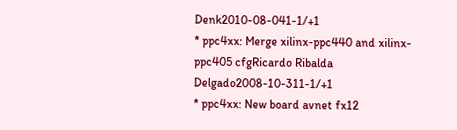Denk2010-08-041-1/+1
* ppc4xx: Merge xilinx-ppc440 and xilinx-ppc405 cfgRicardo Ribalda Delgado2008-10-311-1/+1
* ppc4xx: New board avnet fx12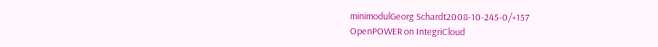minimodulGeorg Schardt2008-10-245-0/+157
OpenPOWER on IntegriCloud